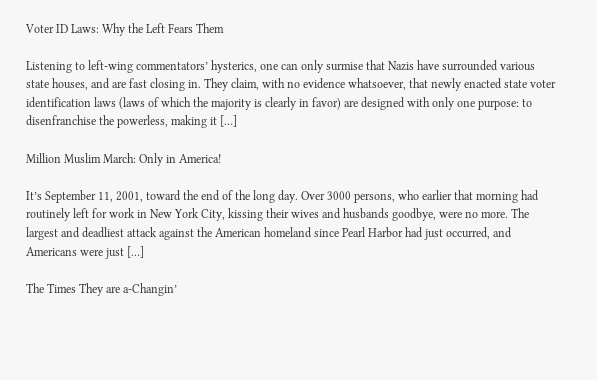Voter ID Laws: Why the Left Fears Them

Listening to left-wing commentators’ hysterics, one can only surmise that Nazis have surrounded various state houses, and are fast closing in. They claim, with no evidence whatsoever, that newly enacted state voter identification laws (laws of which the majority is clearly in favor) are designed with only one purpose: to disenfranchise the powerless, making it […]

Million Muslim March: Only in America!

It’s September 11, 2001, toward the end of the long day. Over 3000 persons, who earlier that morning had routinely left for work in New York City, kissing their wives and husbands goodbye, were no more. The largest and deadliest attack against the American homeland since Pearl Harbor had just occurred, and Americans were just […]

The Times They are a-Changin’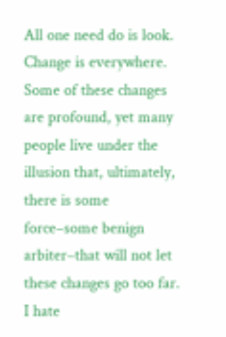All one need do is look. Change is everywhere. Some of these changes are profound, yet many people live under the illusion that, ultimately, there is some force–some benign arbiter–that will not let these changes go too far. I hate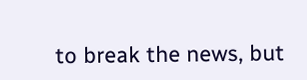to break the news, but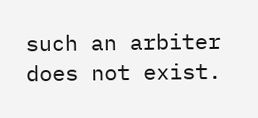such an arbiter does not exist.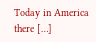Today in America there […]